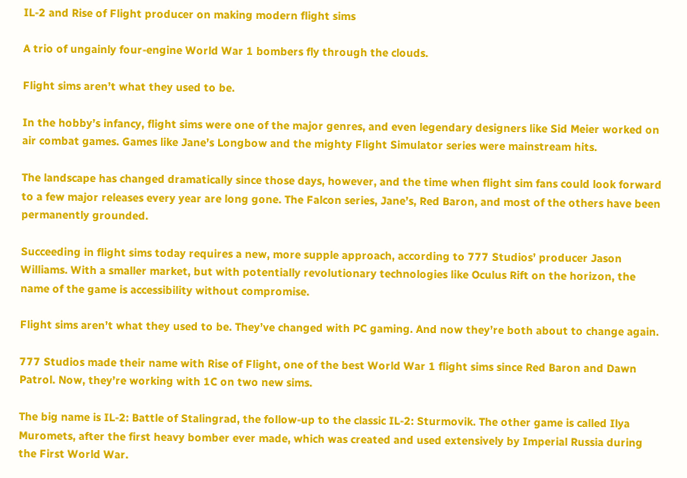IL-2 and Rise of Flight producer on making modern flight sims

A trio of ungainly four-engine World War 1 bombers fly through the clouds.

Flight sims aren’t what they used to be.

In the hobby’s infancy, flight sims were one of the major genres, and even legendary designers like Sid Meier worked on air combat games. Games like Jane’s Longbow and the mighty Flight Simulator series were mainstream hits.

The landscape has changed dramatically since those days, however, and the time when flight sim fans could look forward to a few major releases every year are long gone. The Falcon series, Jane’s, Red Baron, and most of the others have been permanently grounded.

Succeeding in flight sims today requires a new, more supple approach, according to 777 Studios’ producer Jason Williams. With a smaller market, but with potentially revolutionary technologies like Oculus Rift on the horizon, the name of the game is accessibility without compromise.

Flight sims aren’t what they used to be. They’ve changed with PC gaming. And now they’re both about to change again.

777 Studios made their name with Rise of Flight, one of the best World War 1 flight sims since Red Baron and Dawn Patrol. Now, they’re working with 1C on two new sims.

The big name is IL-2: Battle of Stalingrad, the follow-up to the classic IL-2: Sturmovik. The other game is called Ilya Muromets, after the first heavy bomber ever made, which was created and used extensively by Imperial Russia during the First World War.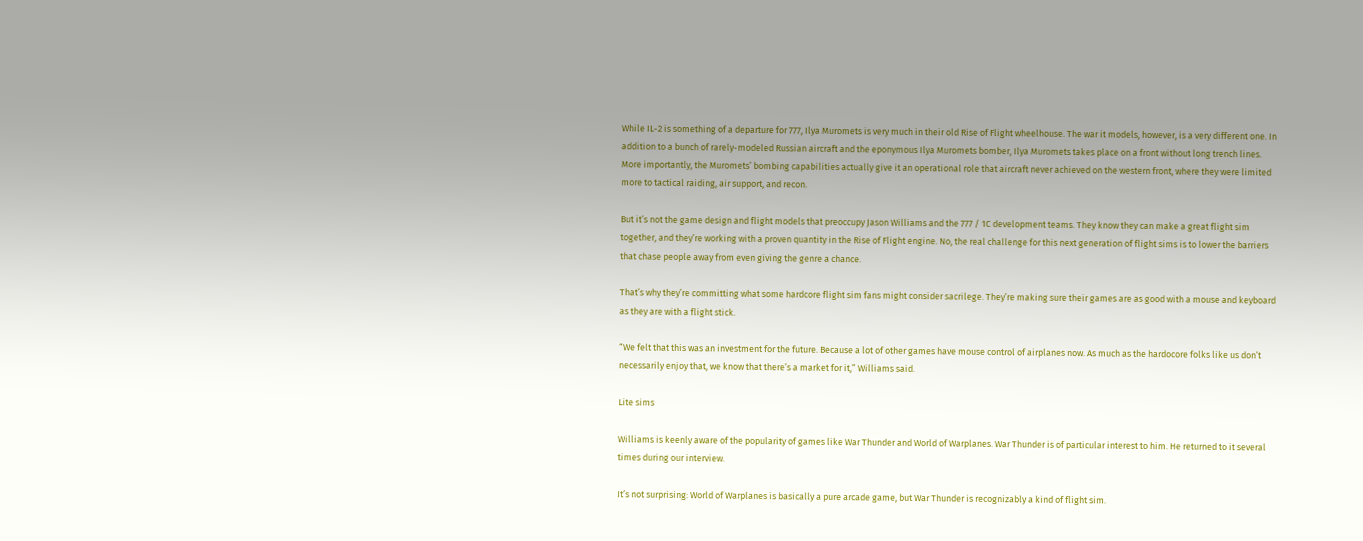While IL-2 is something of a departure for 777, Ilya Muromets is very much in their old Rise of Flight wheelhouse. The war it models, however, is a very different one. In addition to a bunch of rarely-modeled Russian aircraft and the eponymous Ilya Muromets bomber, Ilya Muromets takes place on a front without long trench lines. More importantly, the Muromets’ bombing capabilities actually give it an operational role that aircraft never achieved on the western front, where they were limited more to tactical raiding, air support, and recon.

But it’s not the game design and flight models that preoccupy Jason Williams and the 777 / 1C development teams. They know they can make a great flight sim together, and they’re working with a proven quantity in the Rise of Flight engine. No, the real challenge for this next generation of flight sims is to lower the barriers that chase people away from even giving the genre a chance.

That’s why they’re committing what some hardcore flight sim fans might consider sacrilege. They’re making sure their games are as good with a mouse and keyboard as they are with a flight stick.

“We felt that this was an investment for the future. Because a lot of other games have mouse control of airplanes now. As much as the hardocore folks like us don’t necessarily enjoy that, we know that there’s a market for it,” Williams said.

Lite sims

Williams is keenly aware of the popularity of games like War Thunder and World of Warplanes. War Thunder is of particular interest to him. He returned to it several times during our interview.

It’s not surprising: World of Warplanes is basically a pure arcade game, but War Thunder is recognizably a kind of flight sim.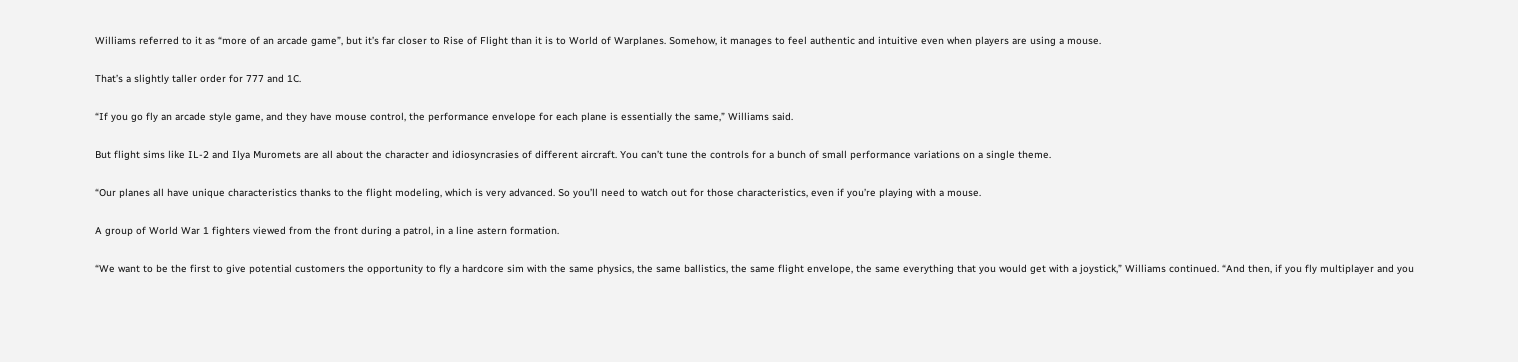Williams referred to it as “more of an arcade game”, but it’s far closer to Rise of Flight than it is to World of Warplanes. Somehow, it manages to feel authentic and intuitive even when players are using a mouse.

That’s a slightly taller order for 777 and 1C.

“If you go fly an arcade style game, and they have mouse control, the performance envelope for each plane is essentially the same,” Williams said.

But flight sims like IL-2 and Ilya Muromets are all about the character and idiosyncrasies of different aircraft. You can’t tune the controls for a bunch of small performance variations on a single theme.

“Our planes all have unique characteristics thanks to the flight modeling, which is very advanced. So you’ll need to watch out for those characteristics, even if you’re playing with a mouse.

A group of World War 1 fighters viewed from the front during a patrol, in a line astern formation.

“We want to be the first to give potential customers the opportunity to fly a hardcore sim with the same physics, the same ballistics, the same flight envelope, the same everything that you would get with a joystick,” Williams continued. “And then, if you fly multiplayer and you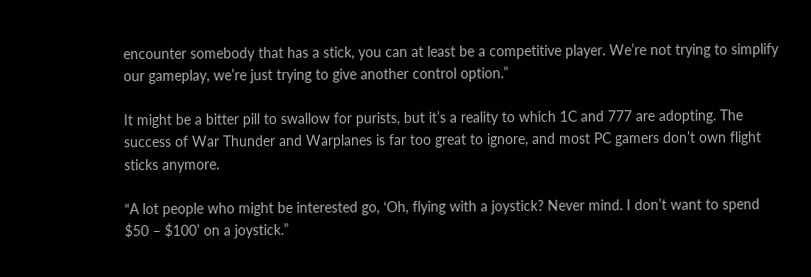encounter somebody that has a stick, you can at least be a competitive player. We’re not trying to simplify our gameplay, we’re just trying to give another control option.”

It might be a bitter pill to swallow for purists, but it’s a reality to which 1C and 777 are adopting. The success of War Thunder and Warplanes is far too great to ignore, and most PC gamers don’t own flight sticks anymore.

“A lot people who might be interested go, ‘Oh, flying with a joystick? Never mind. I don’t want to spend $50 – $100’ on a joystick.”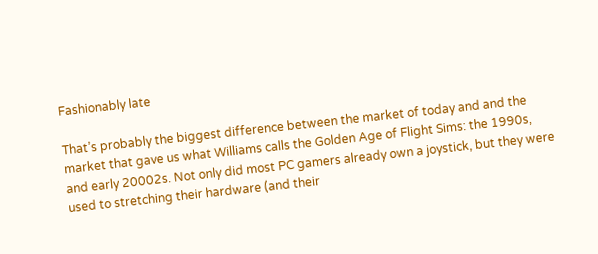Fashionably late

That’s probably the biggest difference between the market of today and and the market that gave us what Williams calls the Golden Age of Flight Sims: the 1990s, and early 20002s. Not only did most PC gamers already own a joystick, but they were used to stretching their hardware (and their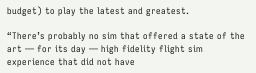budget) to play the latest and greatest.

“There’s probably no sim that offered a state of the art — for its day — high fidelity flight sim experience that did not have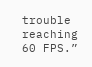trouble reaching 60 FPS.”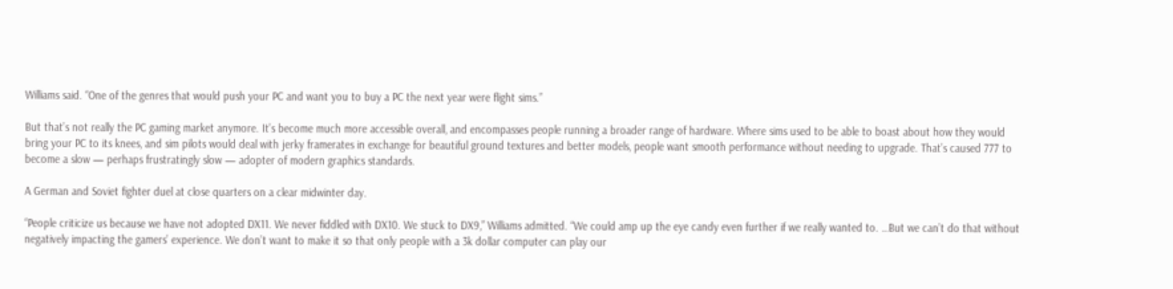Williams said. “One of the genres that would push your PC and want you to buy a PC the next year were flight sims.”

But that’s not really the PC gaming market anymore. It’s become much more accessible overall, and encompasses people running a broader range of hardware. Where sims used to be able to boast about how they would bring your PC to its knees, and sim pilots would deal with jerky framerates in exchange for beautiful ground textures and better models, people want smooth performance without needing to upgrade. That’s caused 777 to become a slow — perhaps frustratingly slow — adopter of modern graphics standards.

A German and Soviet fighter duel at close quarters on a clear midwinter day.

“People criticize us because we have not adopted DX11. We never fiddled with DX10. We stuck to DX9,” Williams admitted. “We could amp up the eye candy even further if we really wanted to. …But we can’t do that without negatively impacting the gamers’ experience. We don’t want to make it so that only people with a 3k dollar computer can play our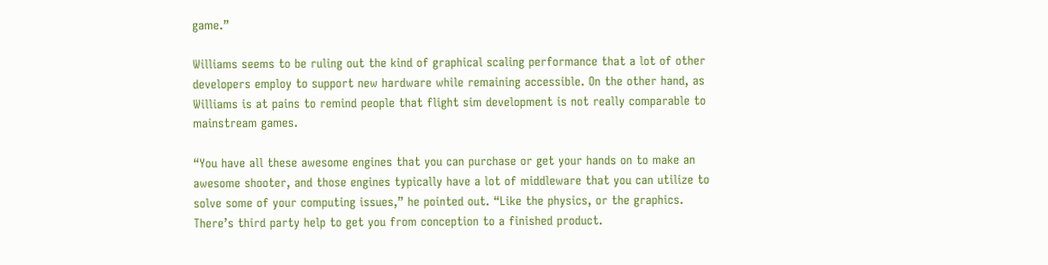game.”

Williams seems to be ruling out the kind of graphical scaling performance that a lot of other developers employ to support new hardware while remaining accessible. On the other hand, as Williams is at pains to remind people that flight sim development is not really comparable to mainstream games.

“You have all these awesome engines that you can purchase or get your hands on to make an awesome shooter, and those engines typically have a lot of middleware that you can utilize to solve some of your computing issues,” he pointed out. “Like the physics, or the graphics. There’s third party help to get you from conception to a finished product.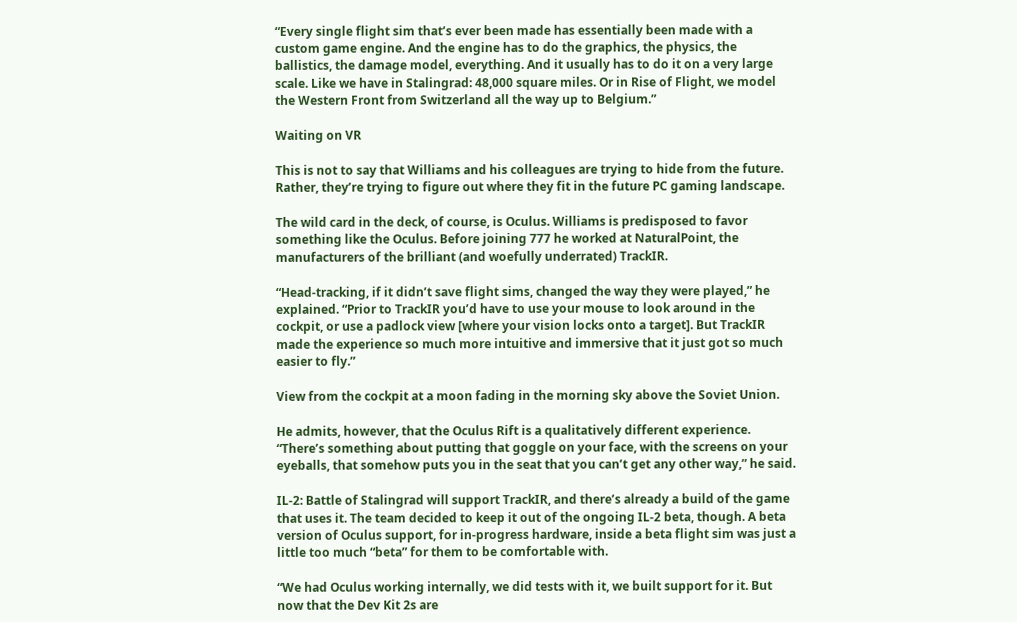“Every single flight sim that’s ever been made has essentially been made with a custom game engine. And the engine has to do the graphics, the physics, the ballistics, the damage model, everything. And it usually has to do it on a very large scale. Like we have in Stalingrad: 48,000 square miles. Or in Rise of Flight, we model the Western Front from Switzerland all the way up to Belgium.”

Waiting on VR

This is not to say that Williams and his colleagues are trying to hide from the future. Rather, they’re trying to figure out where they fit in the future PC gaming landscape.

The wild card in the deck, of course, is Oculus. Williams is predisposed to favor something like the Oculus. Before joining 777 he worked at NaturalPoint, the manufacturers of the brilliant (and woefully underrated) TrackIR.

“Head-tracking, if it didn’t save flight sims, changed the way they were played,” he explained. “Prior to TrackIR you’d have to use your mouse to look around in the cockpit, or use a padlock view [where your vision locks onto a target]. But TrackIR made the experience so much more intuitive and immersive that it just got so much easier to fly.”

View from the cockpit at a moon fading in the morning sky above the Soviet Union.

He admits, however, that the Oculus Rift is a qualitatively different experience. “There’s something about putting that goggle on your face, with the screens on your eyeballs, that somehow puts you in the seat that you can’t get any other way,” he said.

IL-2: Battle of Stalingrad will support TrackIR, and there’s already a build of the game that uses it. The team decided to keep it out of the ongoing IL-2 beta, though. A beta version of Oculus support, for in-progress hardware, inside a beta flight sim was just a little too much “beta” for them to be comfortable with.

“We had Oculus working internally, we did tests with it, we built support for it. But now that the Dev Kit 2s are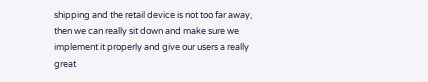shipping and the retail device is not too far away, then we can really sit down and make sure we implement it properly and give our users a really great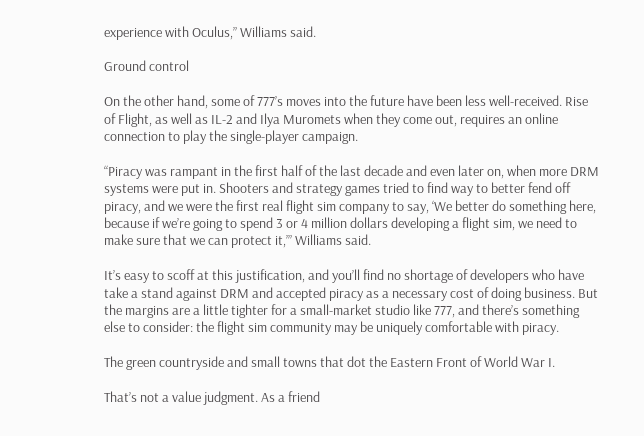experience with Oculus,” Williams said.

Ground control

On the other hand, some of 777’s moves into the future have been less well-received. Rise of Flight, as well as IL-2 and Ilya Muromets when they come out, requires an online connection to play the single-player campaign.

“Piracy was rampant in the first half of the last decade and even later on, when more DRM systems were put in. Shooters and strategy games tried to find way to better fend off piracy, and we were the first real flight sim company to say, ‘We better do something here, because if we’re going to spend 3 or 4 million dollars developing a flight sim, we need to make sure that we can protect it,’” Williams said.

It’s easy to scoff at this justification, and you’ll find no shortage of developers who have take a stand against DRM and accepted piracy as a necessary cost of doing business. But the margins are a little tighter for a small-market studio like 777, and there’s something else to consider: the flight sim community may be uniquely comfortable with piracy.

The green countryside and small towns that dot the Eastern Front of World War I.

That’s not a value judgment. As a friend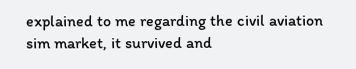explained to me regarding the civil aviation sim market, it survived and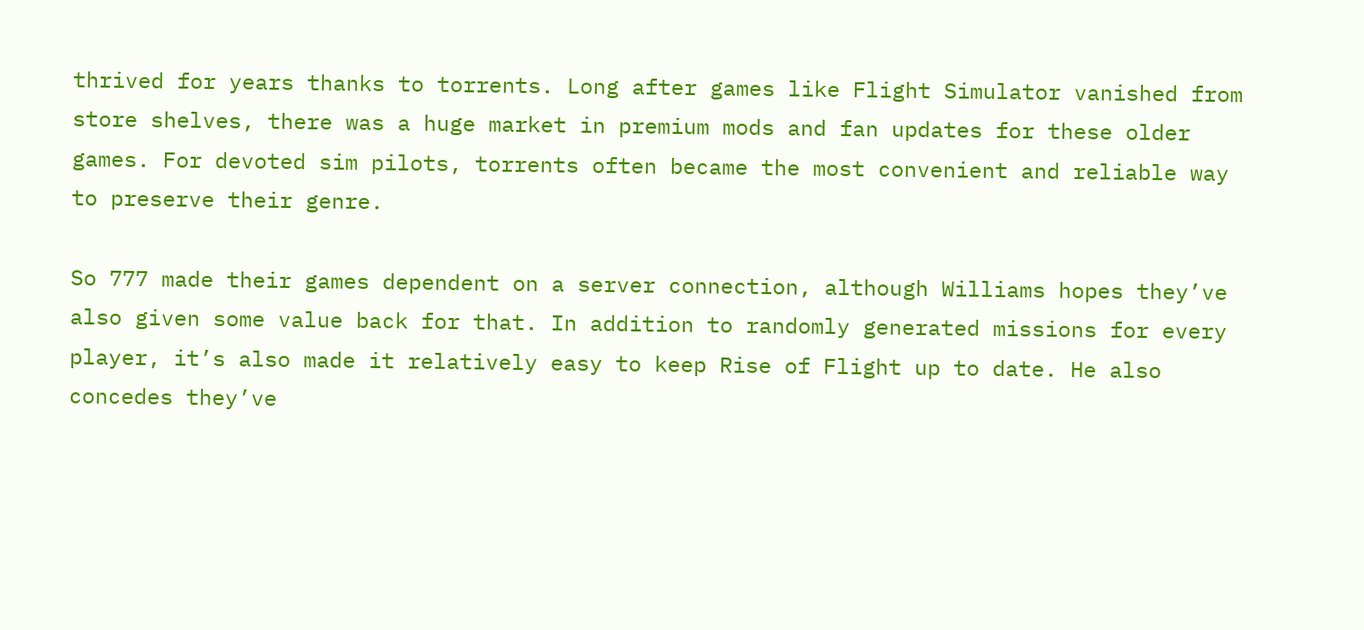thrived for years thanks to torrents. Long after games like Flight Simulator vanished from store shelves, there was a huge market in premium mods and fan updates for these older games. For devoted sim pilots, torrents often became the most convenient and reliable way to preserve their genre.

So 777 made their games dependent on a server connection, although Williams hopes they’ve also given some value back for that. In addition to randomly generated missions for every player, it’s also made it relatively easy to keep Rise of Flight up to date. He also concedes they’ve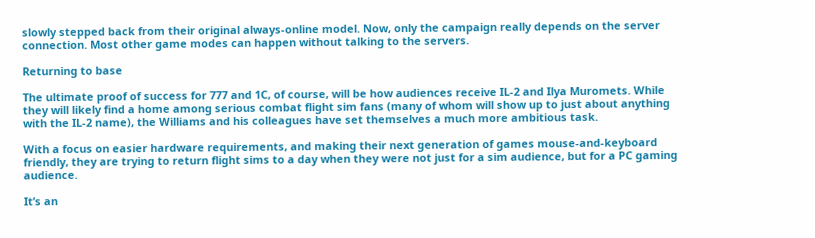slowly stepped back from their original always-online model. Now, only the campaign really depends on the server connection. Most other game modes can happen without talking to the servers.

Returning to base

The ultimate proof of success for 777 and 1C, of course, will be how audiences receive IL-2 and Ilya Muromets. While they will likely find a home among serious combat flight sim fans (many of whom will show up to just about anything with the IL-2 name), the Williams and his colleagues have set themselves a much more ambitious task.

With a focus on easier hardware requirements, and making their next generation of games mouse-and-keyboard friendly, they are trying to return flight sims to a day when they were not just for a sim audience, but for a PC gaming audience.

It’s an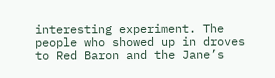interesting experiment. The people who showed up in droves to Red Baron and the Jane’s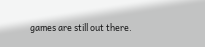games are still out there.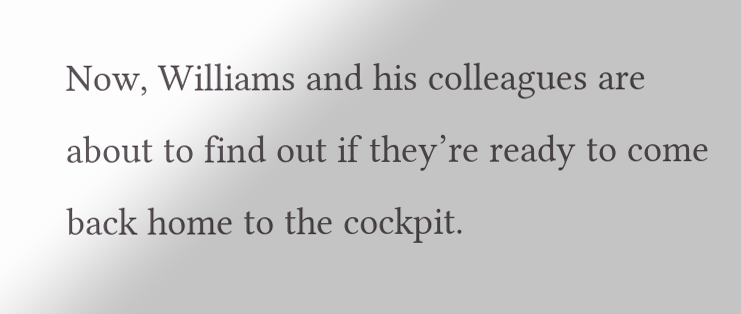Now, Williams and his colleagues are about to find out if they’re ready to come back home to the cockpit.